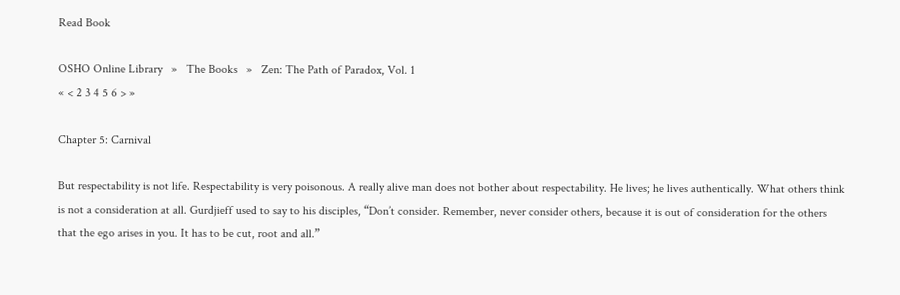Read Book

OSHO Online Library   »   The Books   »   Zen: The Path of Paradox, Vol. 1
« < 2 3 4 5 6 > »

Chapter 5: Carnival

But respectability is not life. Respectability is very poisonous. A really alive man does not bother about respectability. He lives; he lives authentically. What others think is not a consideration at all. Gurdjieff used to say to his disciples, “Don’t consider. Remember, never consider others, because it is out of consideration for the others that the ego arises in you. It has to be cut, root and all.”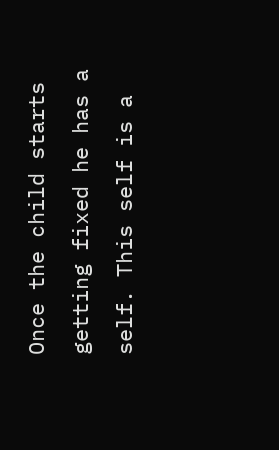Once the child starts getting fixed he has a self. This self is a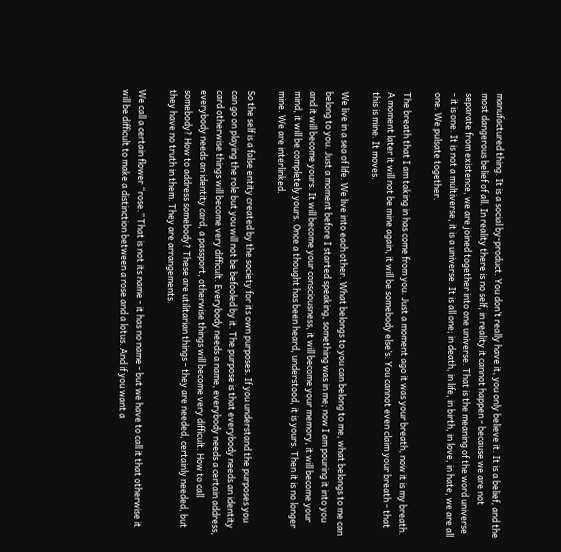manufactured thing. It is a social by-product. You don’t really have it, you only believe it. It is a belief, and the most dangerous belief of all. In reality there is no self, in reality it cannot happen - because we are not separate from existence, we are joined together into one universe. That is the meaning of the word universe - it is one. It is not a multiverse, it is a universe. It is all one; in death, in life, in birth, in love, in hate, we are all one. We pulsate together.

The breath that I am taking in has come from you. Just a moment ago it was your breath, now it is my breath. A moment later it will not be mine again, it will be somebody else’s. You cannot even claim your breath - that this is mine. It moves.

We live in a sea of life. We live into each other. What belongs to you can belong to me, what belongs to me can belong to you. Just a moment before I started speaking, something was in me; now I am pouring it into you and it will become yours. It will become your consciousness, it will become your memory, it will become your mind, it will be completely yours. Once a thought has been heard, understood, it is yours. Then it is no longer mine. We are interlinked.

So the self is a false entity created by the society for its own purposes. If you understand the purposes you can go on playing the role but you will not be befooled by it. The purpose is that everybody needs an identity card otherwise things will become very difficult. Everybody needs a name, everybody needs a certain address, everybody needs an identity card, a passport, otherwise things will become very difficult. How to call somebody? How to address somebody? These are utilitarian things - they are needed, certainly needed, but they have no truth in them. They are arrangements.

We call a certain flower “rose.” That is not its name - it has no name - but we have to call it that otherwise it will be difficult to make a distinction between a rose and a lotus. And if you want a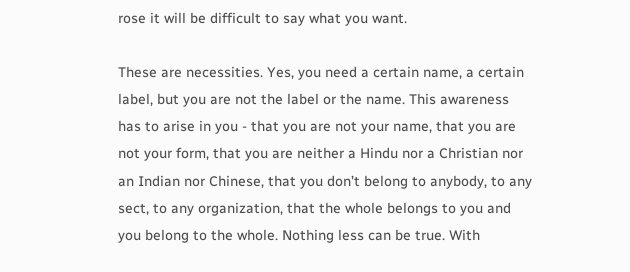rose it will be difficult to say what you want.

These are necessities. Yes, you need a certain name, a certain label, but you are not the label or the name. This awareness has to arise in you - that you are not your name, that you are not your form, that you are neither a Hindu nor a Christian nor an Indian nor Chinese, that you don’t belong to anybody, to any sect, to any organization, that the whole belongs to you and you belong to the whole. Nothing less can be true. With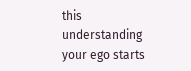this understanding your ego starts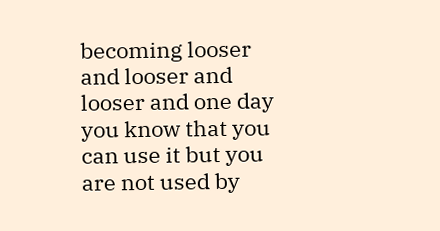becoming looser and looser and looser and one day you know that you can use it but you are not used by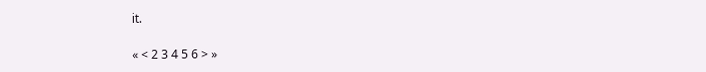it.

« < 2 3 4 5 6 > »